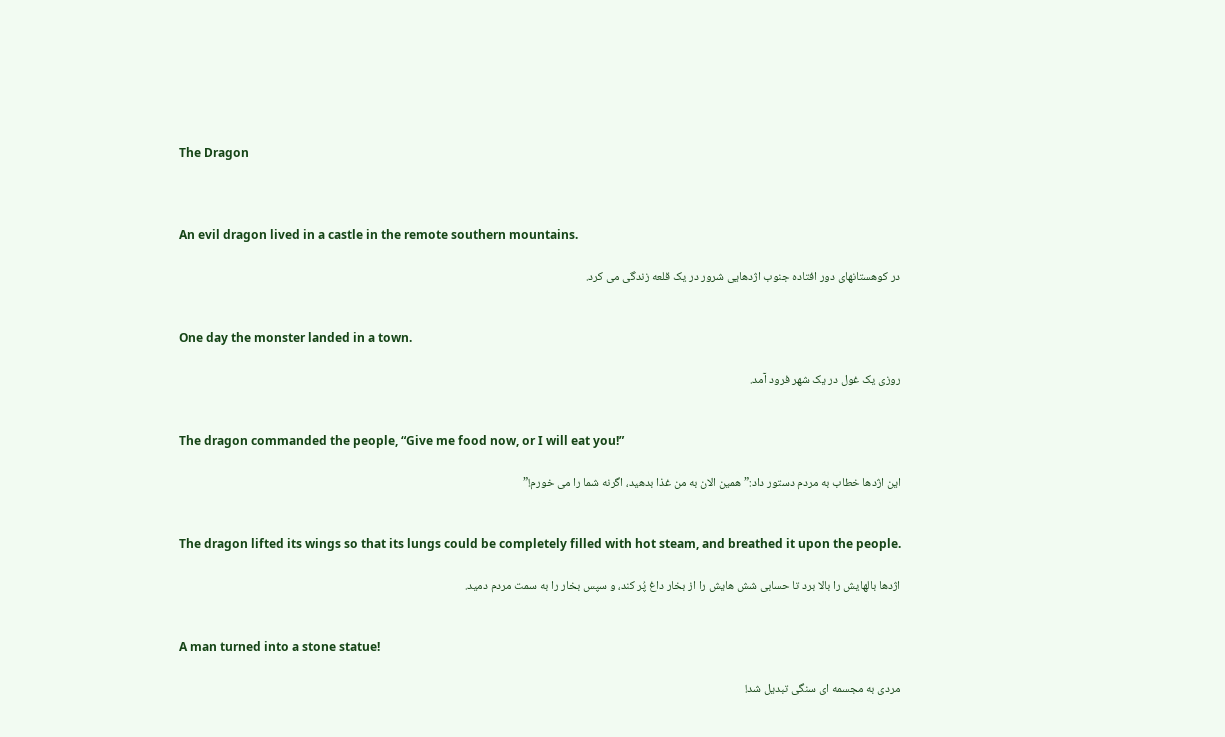The Dragon



An evil dragon lived in a castle in the remote southern mountains.

در کوهستانهای دور افتاده جنوب اژدهایی شرور در یک قلعه زندگی می کرد.


One day the monster landed in a town.

روزی یک غول در یک شهر فرود آمد.


The dragon commanded the people, “Give me food now, or I will eat you!”

این اژدها خطاب به مردم دستور داد:”همین الان به من غذا بدهید، اگرنه شما را می خورم!”


The dragon lifted its wings so that its lungs could be completely filled with hot steam, and breathed it upon the people.

اژدها بالهایش را بالا برد تا حسابی شش هایش را از بخار داغ پُر کند، و سپس بخار را به سمت مردم دمید.


A man turned into a stone statue!

مردی به مجسمه ای سنگی تبدیل شد!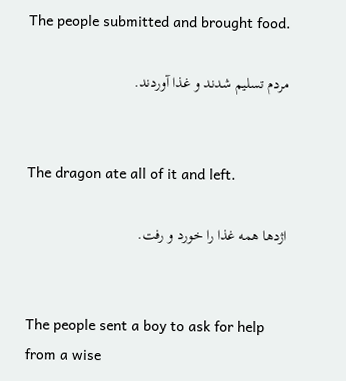The people submitted and brought food.

مردم تسلیم شدند و غذا آوردند.


The dragon ate all of it and left.

اژدها همه غذا را خورد و رفت.


The people sent a boy to ask for help from a wise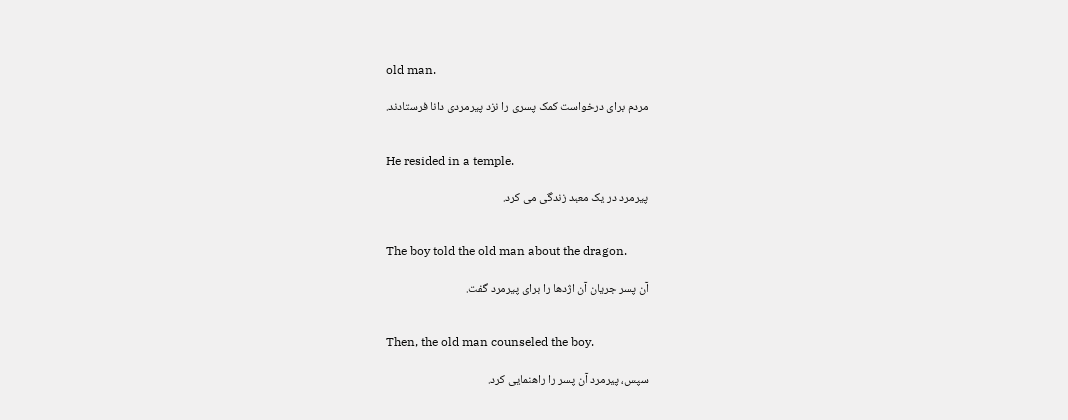old man.

مردم برای درخواست کمک پسری را نزد پیرمردی دانا فرستادند.


He resided in a temple.

پیرمرد در یک معبد زندگی می کرد.


The boy told the old man about the dragon.

آن پسر جریان آن اژدها را برای پیرمرد گفت.


Then, the old man counseled the boy.

سپس، پیرمرد آن پسر را راهنمایی کرد.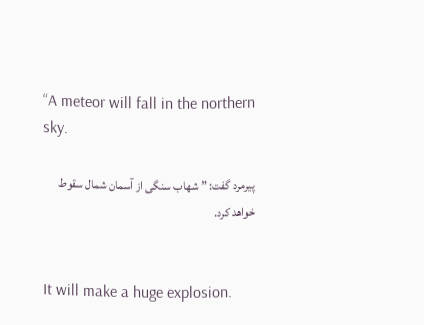“A meteor will fall in the northern sky.

پیرمرد گفت: ” شهاب سنگی از آسمان شمال سقوط خواهد کرد.


It will make a huge explosion.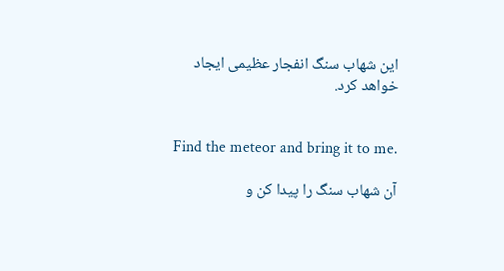این شهاب سنگ انفجار عظیمی ایجاد خواهد کرد.


Find the meteor and bring it to me.

آن شهاب سنگ را پیدا کن و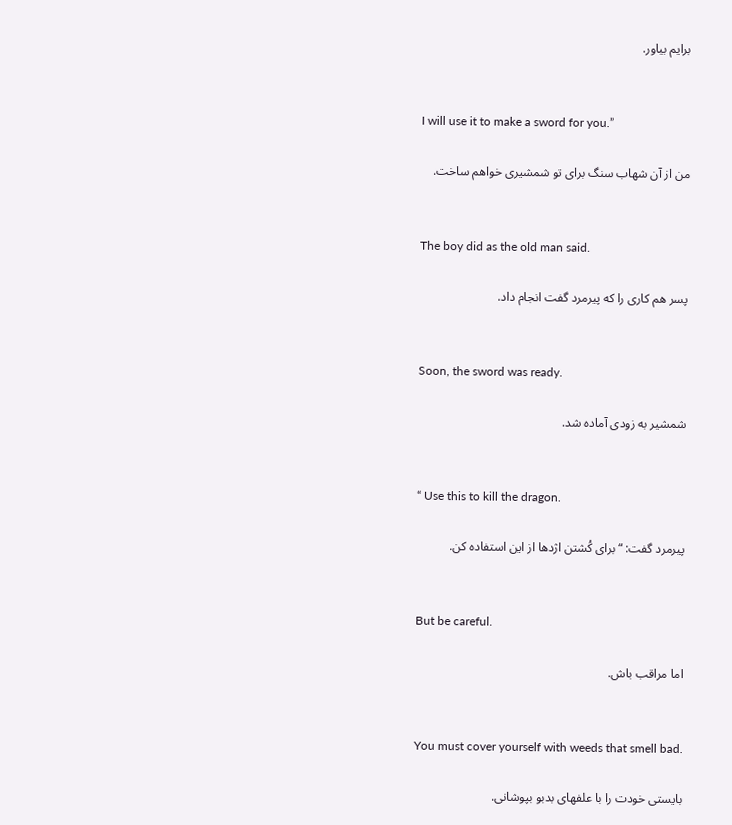برایم بیاور.


I will use it to make a sword for you.”

من از آن شهاب سنگ برای تو شمشیری خواهم ساخت.


The boy did as the old man said.

پسر هم کاری را که پیرمرد گفت انجام داد.


Soon, the sword was ready.

شمشیر به زودی آماده شد.


“ Use this to kill the dragon.

پیرمرد گفت: “برای کُشتن اژدها از این استفاده کن.


But be careful.

اما مراقب باش.


You must cover yourself with weeds that smell bad.

بایستی خودت را با علفهای بدبو بپوشانی.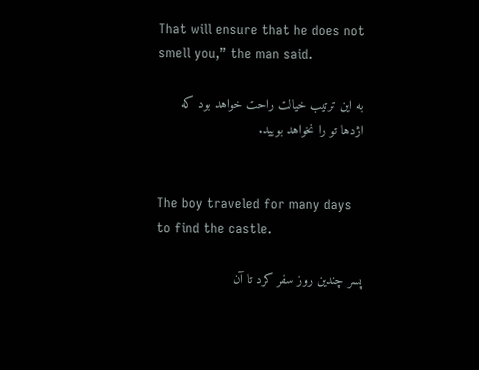That will ensure that he does not smell you,” the man said.

به این ترتیب خیالت راحت خواهد بود که اژدها تو را نخواهد بویید.


The boy traveled for many days to find the castle.

پسر چندین روز سفر کرد تا آن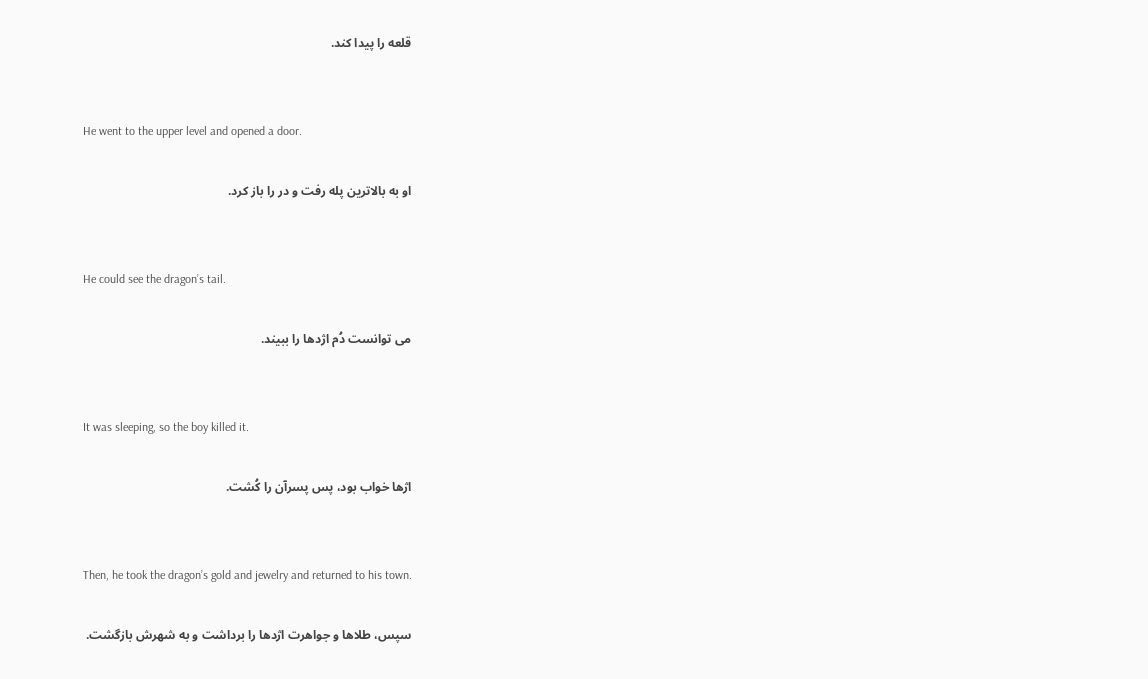قلعه را پیدا کند.


He went to the upper level and opened a door.

او به بالاترین پله رفت و در را باز کرد.


He could see the dragon’s tail.

می توانست دُم اژدها را ببیند.


It was sleeping, so the boy killed it.

اژها خواب بود، پس پسرآن را کُشت.


Then, he took the dragon’s gold and jewelry and returned to his town.

سپس، طلاها و جواهرت اژدها را برداشت و به شهرش بازگشت.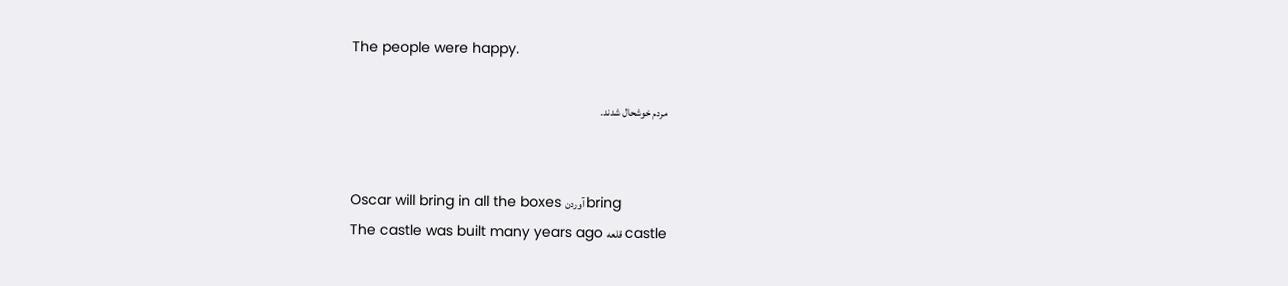The people were happy.

مردم خوشحال شدند.


Oscar will bring in all the boxes آوردن bring
The castle was built many years ago قلعه castle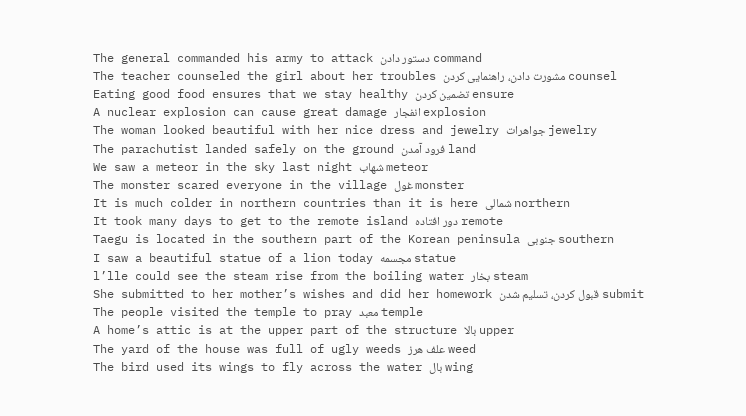The general commanded his army to attack دستور دادن command
The teacher counseled the girl about her troubles مشورت دادن، راهنمایی کردن counsel
Eating good food ensures that we stay healthy تضمین کردن ensure
A nuclear explosion can cause great damage انفجار explosion
The woman looked beautiful with her nice dress and jewelry جواهرات jewelry
The parachutist landed safely on the ground فرود آمدن land
We saw a meteor in the sky last night شهاب meteor
The monster scared everyone in the village غول monster
It is much colder in northern countries than it is here شمالی northern
It took many days to get to the remote island دور افتاده remote
Taegu is located in the southern part of the Korean peninsula جنوبی southern
I saw a beautiful statue of a lion today مجسمه statue
l’lle could see the steam rise from the boiling water بخار steam
She submitted to her mother’s wishes and did her homework قبول کردن، تسلیم شدن submit
The people visited the temple to pray معبد temple
A home’s attic is at the upper part of the structure بالا upper
The yard of the house was full of ugly weeds علف هرز weed
The bird used its wings to fly across the water بال wing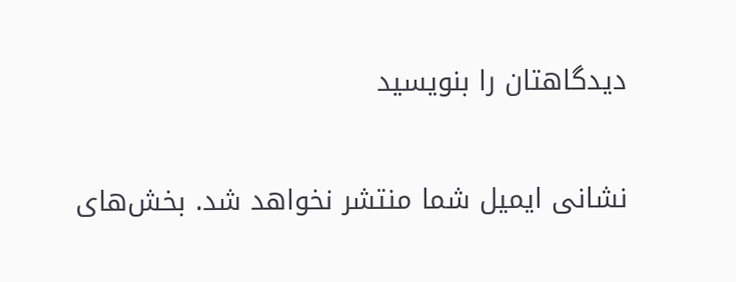دیدگاهتان را بنویسید

نشانی ایمیل شما منتشر نخواهد شد. بخش‌های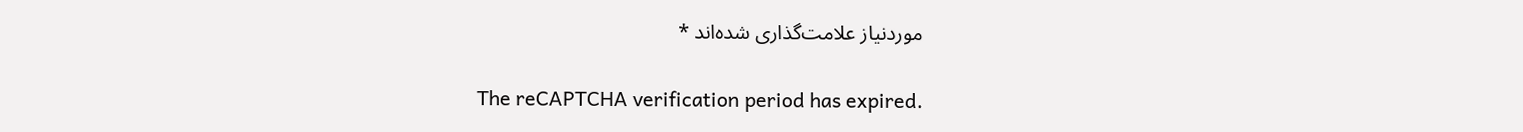موردنیاز علامت‌گذاری شده‌اند *

The reCAPTCHA verification period has expired.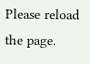Please reload the page.